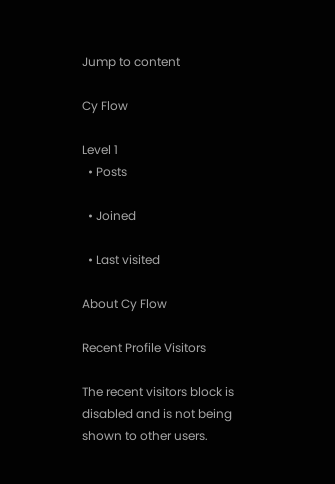Jump to content

Cy Flow

Level 1
  • Posts

  • Joined

  • Last visited

About Cy Flow

Recent Profile Visitors

The recent visitors block is disabled and is not being shown to other users.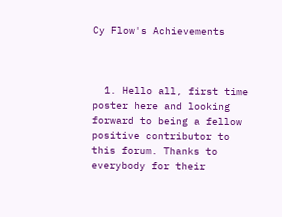Cy Flow's Achievements



  1. Hello all, first time poster here and looking forward to being a fellow positive contributor to this forum. Thanks to everybody for their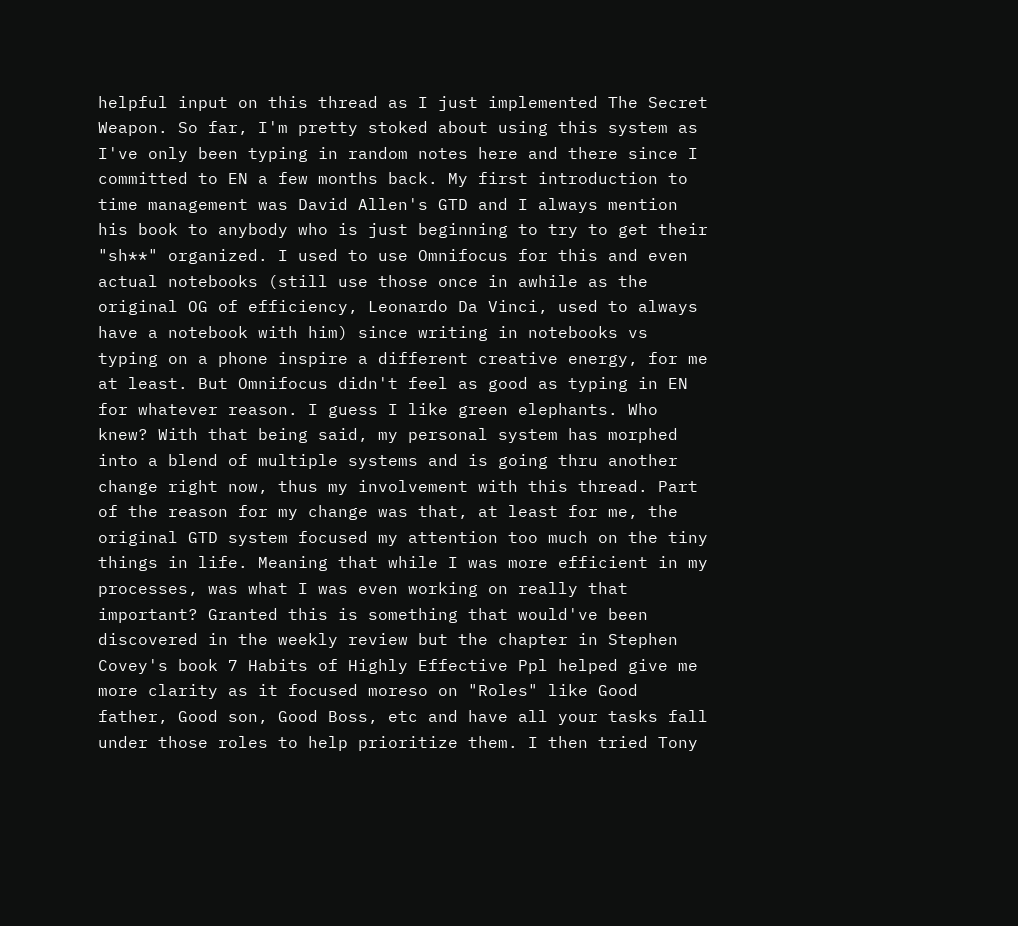helpful input on this thread as I just implemented The Secret Weapon. So far, I'm pretty stoked about using this system as I've only been typing in random notes here and there since I committed to EN a few months back. My first introduction to time management was David Allen's GTD and I always mention his book to anybody who is just beginning to try to get their "sh**" organized. I used to use Omnifocus for this and even actual notebooks (still use those once in awhile as the original OG of efficiency, Leonardo Da Vinci, used to always have a notebook with him) since writing in notebooks vs typing on a phone inspire a different creative energy, for me at least. But Omnifocus didn't feel as good as typing in EN for whatever reason. I guess I like green elephants. Who knew? With that being said, my personal system has morphed into a blend of multiple systems and is going thru another change right now, thus my involvement with this thread. Part of the reason for my change was that, at least for me, the original GTD system focused my attention too much on the tiny things in life. Meaning that while I was more efficient in my processes, was what I was even working on really that important? Granted this is something that would've been discovered in the weekly review but the chapter in Stephen Covey's book 7 Habits of Highly Effective Ppl helped give me more clarity as it focused moreso on "Roles" like Good father, Good son, Good Boss, etc and have all your tasks fall under those roles to help prioritize them. I then tried Tony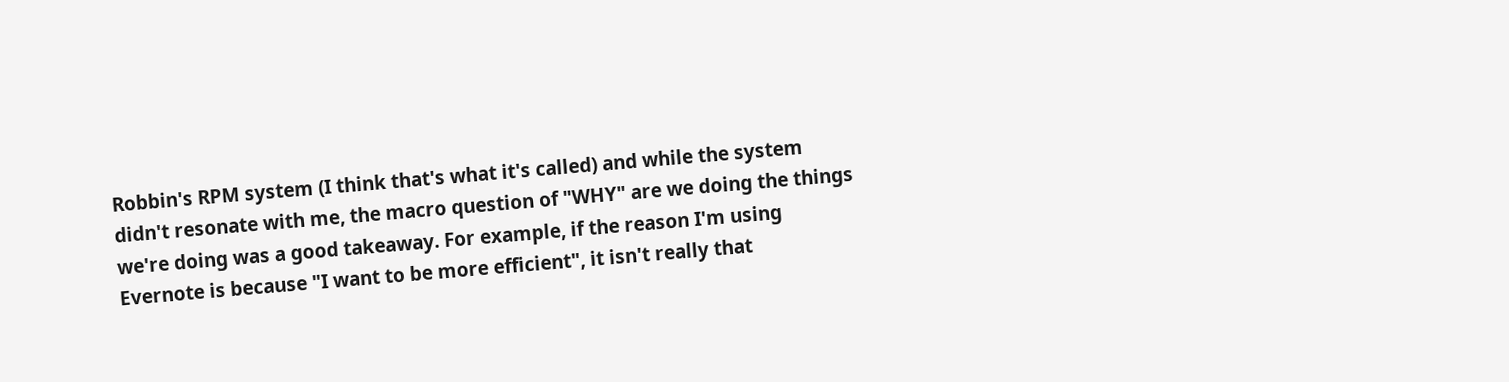Robbin's RPM system (I think that's what it's called) and while the system didn't resonate with me, the macro question of "WHY" are we doing the things we're doing was a good takeaway. For example, if the reason I'm using Evernote is because "I want to be more efficient", it isn't really that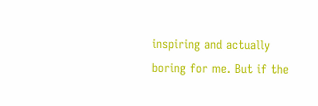inspiring and actually boring for me. But if the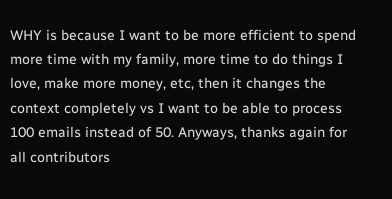WHY is because I want to be more efficient to spend more time with my family, more time to do things I love, make more money, etc, then it changes the context completely vs I want to be able to process 100 emails instead of 50. Anyways, thanks again for all contributors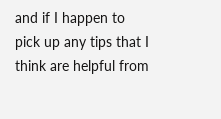and if I happen to pick up any tips that I think are helpful from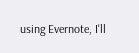using Evernote, I'll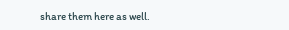share them here as well.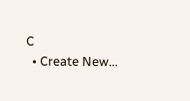C
  • Create New...